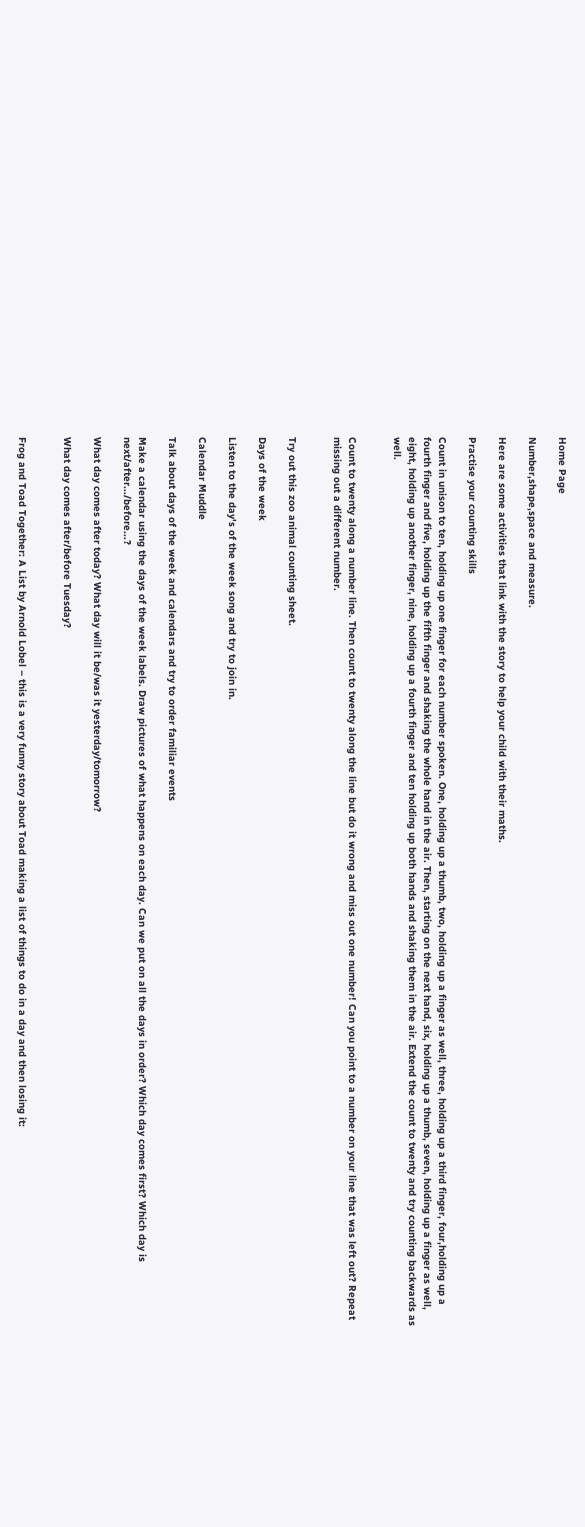Home Page

Number,shape,space and measure.

Here are some activities that link with the story to help your child with their maths.

Practise your counting skills

Count in unison to ten, holding up one finger for each number spoken. One, holding up a thumb, two, holding up a finger as well, three, holding up a third finger, four,holding up a fourth finger and five, holding up the fifth finger and shaking the whole hand in the air. Then, starting on the next hand, six, holding up a thumb, seven, holding up a finger as well, eight, holding up another finger, nine, holding up a fourth finger and ten holding up both hands and shaking them in the air. Extend the count to twenty and try counting backwards as well.


Count to twenty along a number line. Then count to twenty along the line but do it wrong and miss out one number! Can you point to a number on your line that was left out? Repeat missing out a different number.


Try out this zoo animal counting sheet.

Days of the week

Listen to the day's of the week song and try to join in.

Calendar Muddle

Talk about days of the week and calendars and try to order familiar events

Make a calendar using the days of the week labels. Draw pictures of what happens on each day. Can we put on all the days in order? Which day comes first? Which day is next/after.../before...?

What day comes after today? What day will it be/was it yesterday/tomorrow?

What day comes after/before Tuesday?


Frog and Toad Together: A List by Arnold Lobel – this is a very funny story about Toad making a list of things to do in a day and then losing it: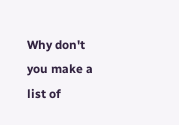Why don't you make a list of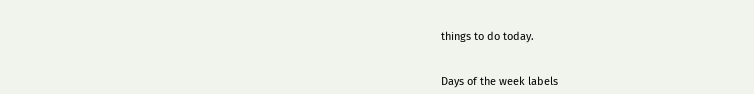things to do today.


Days of the week labels